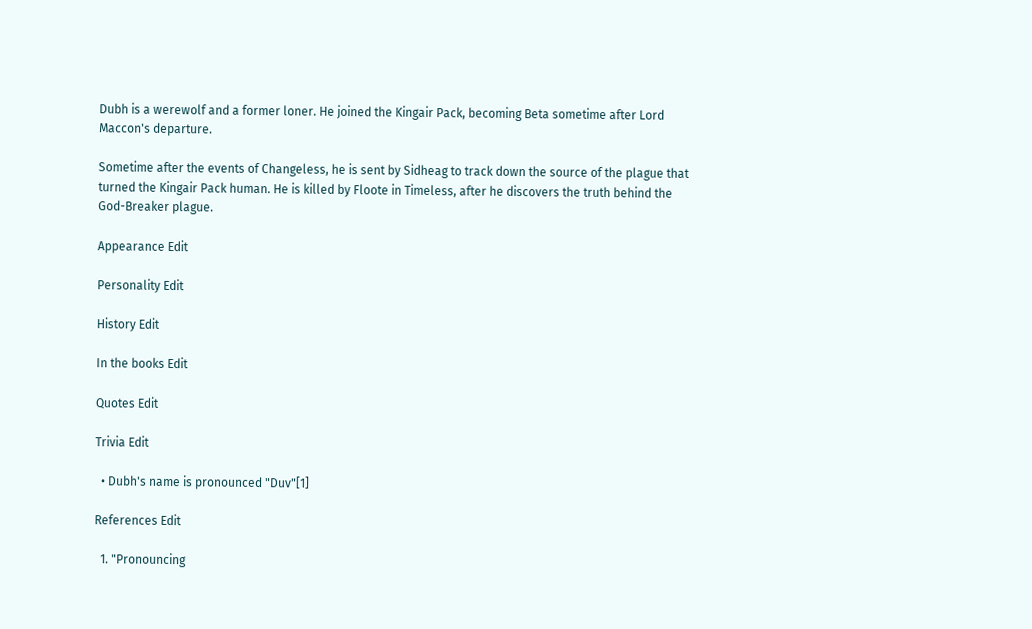Dubh is a werewolf and a former loner. He joined the Kingair Pack, becoming Beta sometime after Lord Maccon's departure.

Sometime after the events of Changeless, he is sent by Sidheag to track down the source of the plague that turned the Kingair Pack human. He is killed by Floote in Timeless, after he discovers the truth behind the God-Breaker plague.

Appearance Edit

Personality Edit

History Edit

In the books Edit

Quotes Edit

Trivia Edit

  • Dubh's name is pronounced "Duv"[1]

References Edit

  1. "Pronouncing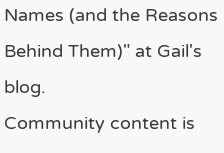Names (and the Reasons Behind Them)" at Gail's blog.
Community content is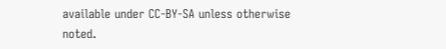available under CC-BY-SA unless otherwise noted.